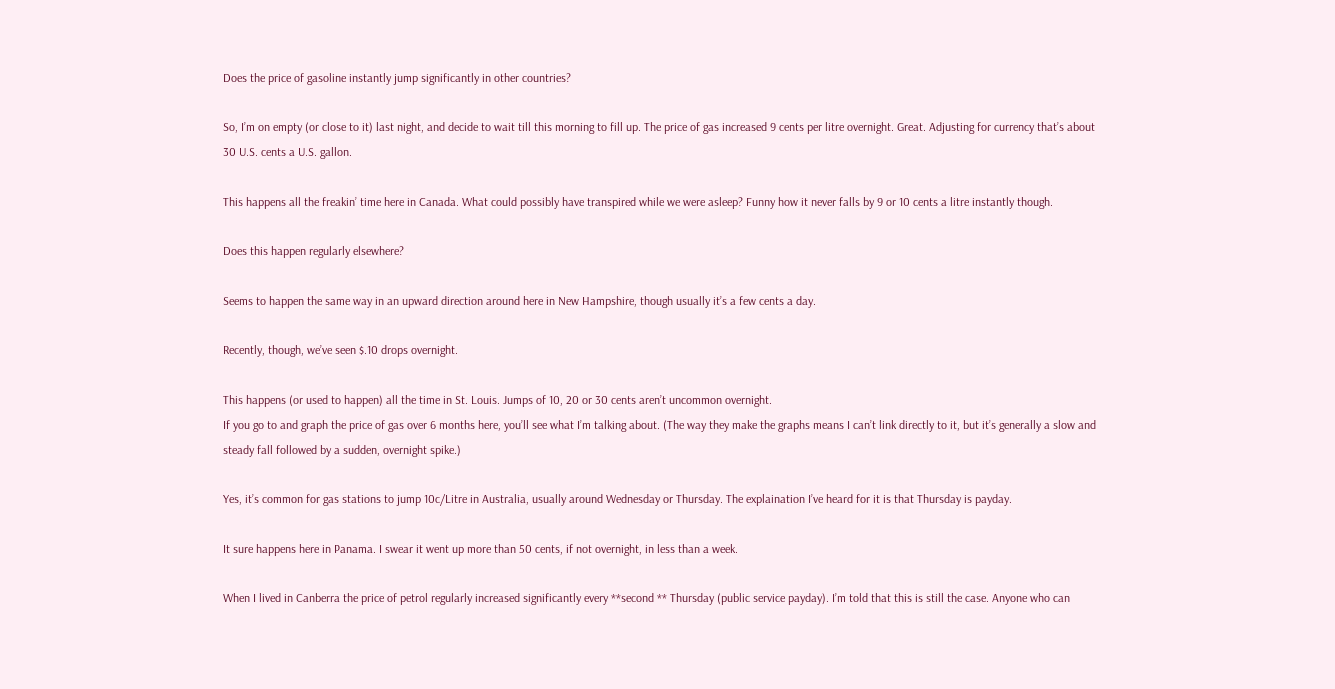Does the price of gasoline instantly jump significantly in other countries?

So, I’m on empty (or close to it) last night, and decide to wait till this morning to fill up. The price of gas increased 9 cents per litre overnight. Great. Adjusting for currency that’s about 30 U.S. cents a U.S. gallon.

This happens all the freakin’ time here in Canada. What could possibly have transpired while we were asleep? Funny how it never falls by 9 or 10 cents a litre instantly though.

Does this happen regularly elsewhere?

Seems to happen the same way in an upward direction around here in New Hampshire, though usually it’s a few cents a day.

Recently, though, we’ve seen $.10 drops overnight.

This happens (or used to happen) all the time in St. Louis. Jumps of 10, 20 or 30 cents aren’t uncommon overnight.
If you go to and graph the price of gas over 6 months here, you’ll see what I’m talking about. (The way they make the graphs means I can’t link directly to it, but it’s generally a slow and steady fall followed by a sudden, overnight spike.)

Yes, it’s common for gas stations to jump 10c/Litre in Australia, usually around Wednesday or Thursday. The explaination I’ve heard for it is that Thursday is payday.

It sure happens here in Panama. I swear it went up more than 50 cents, if not overnight, in less than a week.

When I lived in Canberra the price of petrol regularly increased significantly every **second ** Thursday (public service payday). I’m told that this is still the case. Anyone who can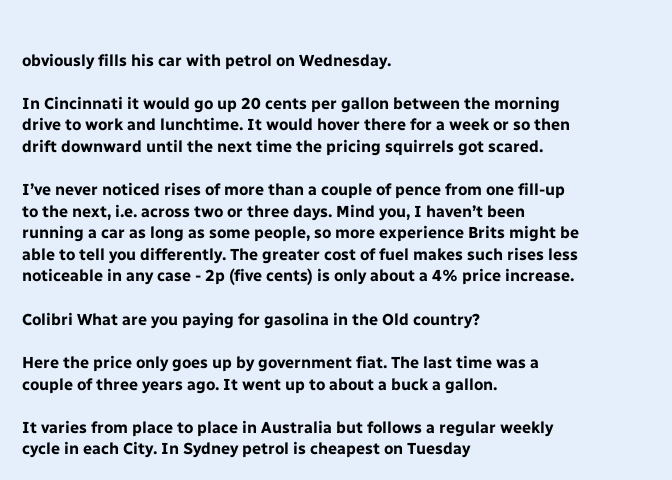obviously fills his car with petrol on Wednesday.

In Cincinnati it would go up 20 cents per gallon between the morning drive to work and lunchtime. It would hover there for a week or so then drift downward until the next time the pricing squirrels got scared.

I’ve never noticed rises of more than a couple of pence from one fill-up to the next, i.e. across two or three days. Mind you, I haven’t been running a car as long as some people, so more experience Brits might be able to tell you differently. The greater cost of fuel makes such rises less noticeable in any case - 2p (five cents) is only about a 4% price increase.

Colibri What are you paying for gasolina in the Old country?

Here the price only goes up by government fiat. The last time was a couple of three years ago. It went up to about a buck a gallon.

It varies from place to place in Australia but follows a regular weekly cycle in each City. In Sydney petrol is cheapest on Tuesday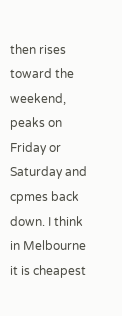then rises toward the weekend, peaks on Friday or Saturday and cpmes back down. I think in Melbourne it is cheapest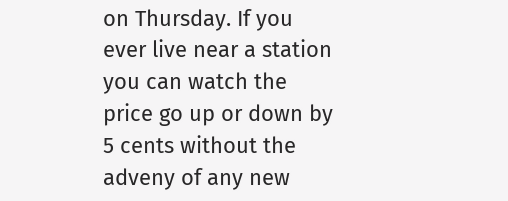on Thursday. If you ever live near a station you can watch the price go up or down by 5 cents without the adveny of any new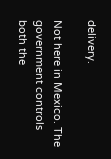delivery.

Not here in Mexico. The government controls both the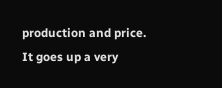production and price. It goes up a very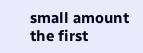small amount the first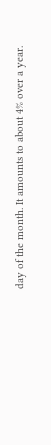day of the month. It amounts to about 4% over a year.